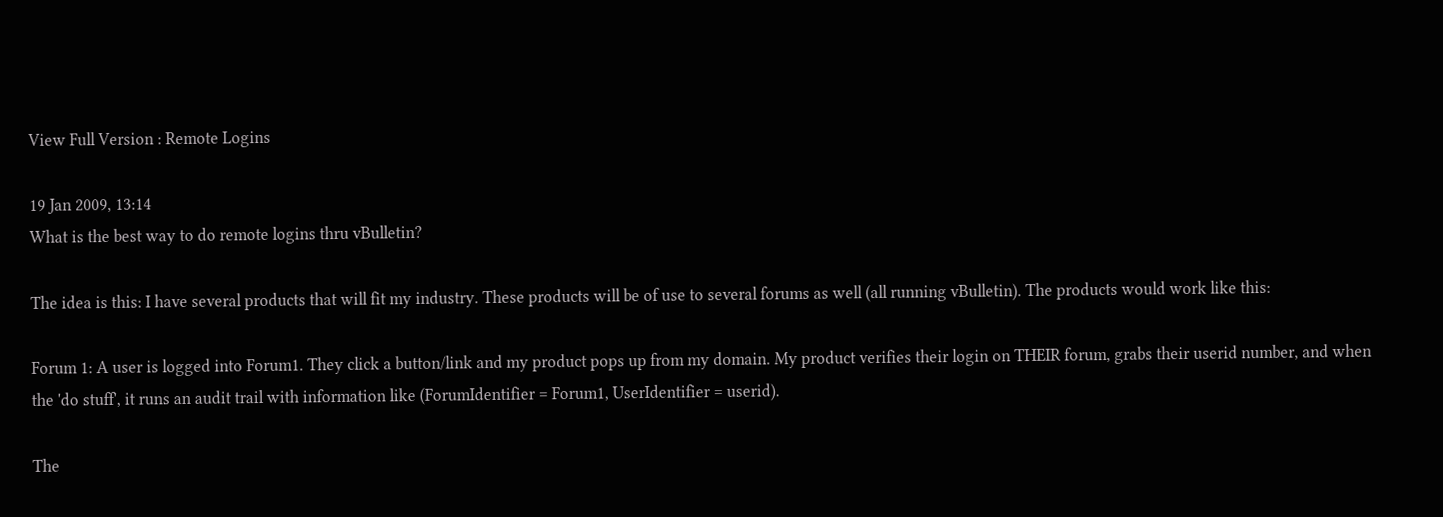View Full Version : Remote Logins

19 Jan 2009, 13:14
What is the best way to do remote logins thru vBulletin?

The idea is this: I have several products that will fit my industry. These products will be of use to several forums as well (all running vBulletin). The products would work like this:

Forum 1: A user is logged into Forum1. They click a button/link and my product pops up from my domain. My product verifies their login on THEIR forum, grabs their userid number, and when the 'do stuff', it runs an audit trail with information like (ForumIdentifier = Forum1, UserIdentifier = userid).

The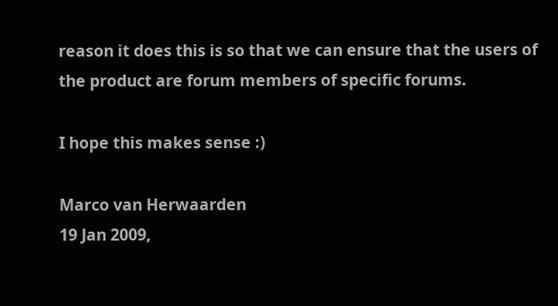reason it does this is so that we can ensure that the users of the product are forum members of specific forums.

I hope this makes sense :)

Marco van Herwaarden
19 Jan 2009,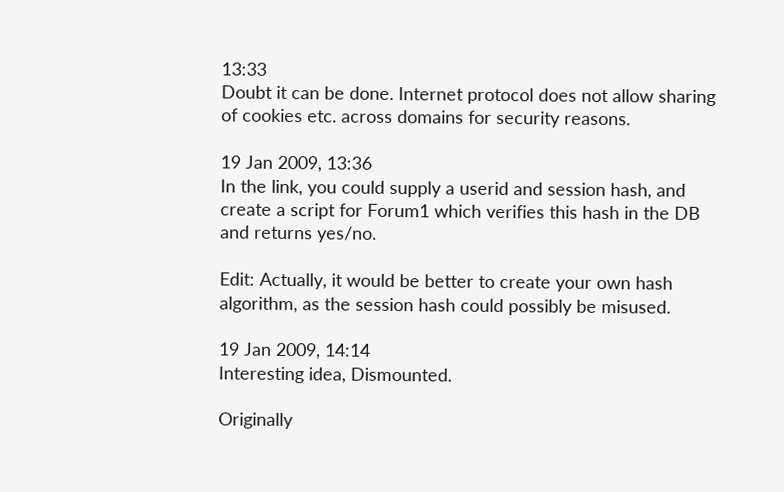13:33
Doubt it can be done. Internet protocol does not allow sharing of cookies etc. across domains for security reasons.

19 Jan 2009, 13:36
In the link, you could supply a userid and session hash, and create a script for Forum1 which verifies this hash in the DB and returns yes/no.

Edit: Actually, it would be better to create your own hash algorithm, as the session hash could possibly be misused.

19 Jan 2009, 14:14
Interesting idea, Dismounted.

Originally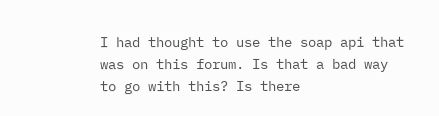I had thought to use the soap api that was on this forum. Is that a bad way to go with this? Is there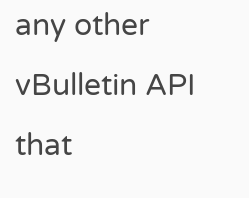any other vBulletin API that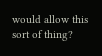would allow this sort of thing?